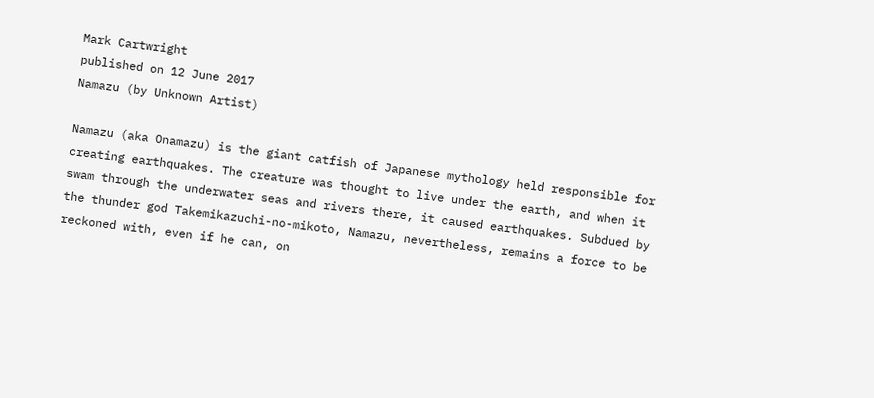Mark Cartwright
published on 12 June 2017
Namazu (by Unknown Artist)

Namazu (aka Onamazu) is the giant catfish of Japanese mythology held responsible for creating earthquakes. The creature was thought to live under the earth, and when it swam through the underwater seas and rivers there, it caused earthquakes. Subdued by the thunder god Takemikazuchi-no-mikoto, Namazu, nevertheless, remains a force to be reckoned with, even if he can, on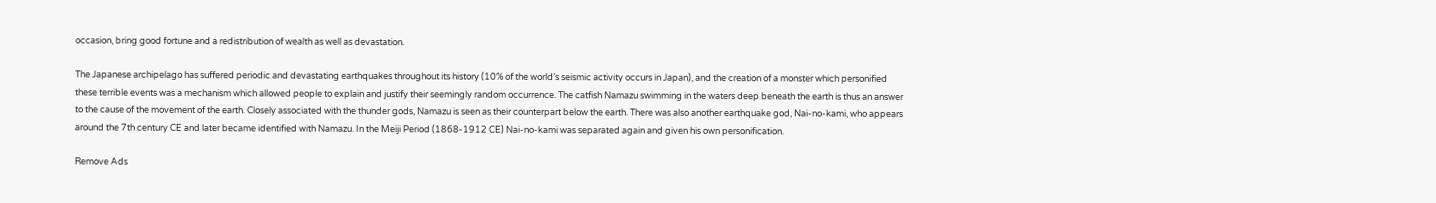occasion, bring good fortune and a redistribution of wealth as well as devastation.

The Japanese archipelago has suffered periodic and devastating earthquakes throughout its history (10% of the world’s seismic activity occurs in Japan), and the creation of a monster which personified these terrible events was a mechanism which allowed people to explain and justify their seemingly random occurrence. The catfish Namazu swimming in the waters deep beneath the earth is thus an answer to the cause of the movement of the earth. Closely associated with the thunder gods, Namazu is seen as their counterpart below the earth. There was also another earthquake god, Nai-no-kami, who appears around the 7th century CE and later became identified with Namazu. In the Meiji Period (1868-1912 CE) Nai-no-kami was separated again and given his own personification.

Remove Ads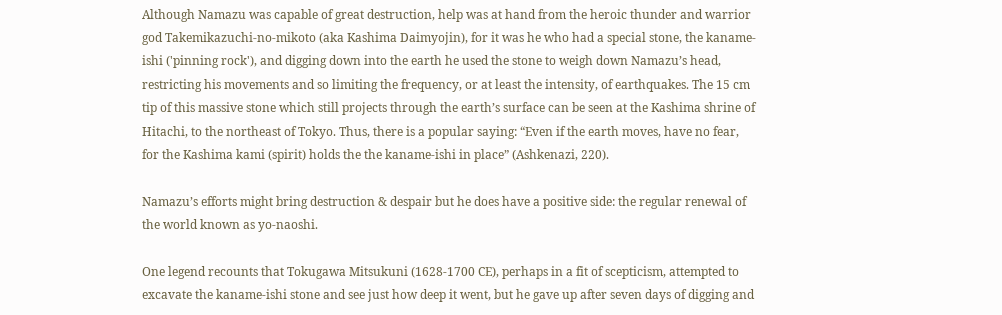Although Namazu was capable of great destruction, help was at hand from the heroic thunder and warrior god Takemikazuchi-no-mikoto (aka Kashima Daimyojin), for it was he who had a special stone, the kaname-ishi ('pinning rock'), and digging down into the earth he used the stone to weigh down Namazu’s head, restricting his movements and so limiting the frequency, or at least the intensity, of earthquakes. The 15 cm tip of this massive stone which still projects through the earth’s surface can be seen at the Kashima shrine of Hitachi, to the northeast of Tokyo. Thus, there is a popular saying: “Even if the earth moves, have no fear, for the Kashima kami (spirit) holds the the kaname-ishi in place” (Ashkenazi, 220).

Namazu’s efforts might bring destruction & despair but he does have a positive side: the regular renewal of the world known as yo-naoshi.

One legend recounts that Tokugawa Mitsukuni (1628-1700 CE), perhaps in a fit of scepticism, attempted to excavate the kaname-ishi stone and see just how deep it went, but he gave up after seven days of digging and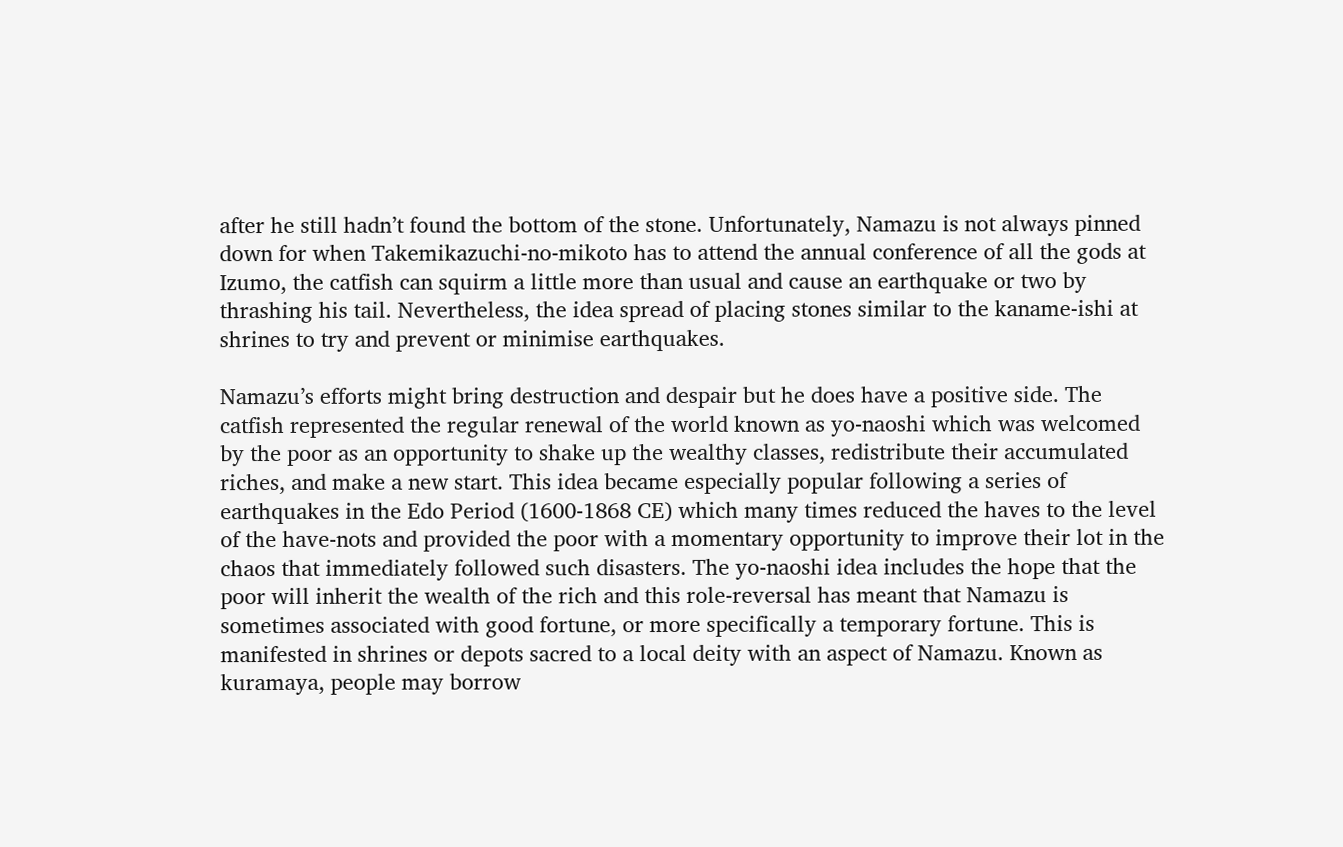after he still hadn’t found the bottom of the stone. Unfortunately, Namazu is not always pinned down for when Takemikazuchi-no-mikoto has to attend the annual conference of all the gods at Izumo, the catfish can squirm a little more than usual and cause an earthquake or two by thrashing his tail. Nevertheless, the idea spread of placing stones similar to the kaname-ishi at shrines to try and prevent or minimise earthquakes.

Namazu’s efforts might bring destruction and despair but he does have a positive side. The catfish represented the regular renewal of the world known as yo-naoshi which was welcomed by the poor as an opportunity to shake up the wealthy classes, redistribute their accumulated riches, and make a new start. This idea became especially popular following a series of earthquakes in the Edo Period (1600-1868 CE) which many times reduced the haves to the level of the have-nots and provided the poor with a momentary opportunity to improve their lot in the chaos that immediately followed such disasters. The yo-naoshi idea includes the hope that the poor will inherit the wealth of the rich and this role-reversal has meant that Namazu is sometimes associated with good fortune, or more specifically a temporary fortune. This is manifested in shrines or depots sacred to a local deity with an aspect of Namazu. Known as kuramaya, people may borrow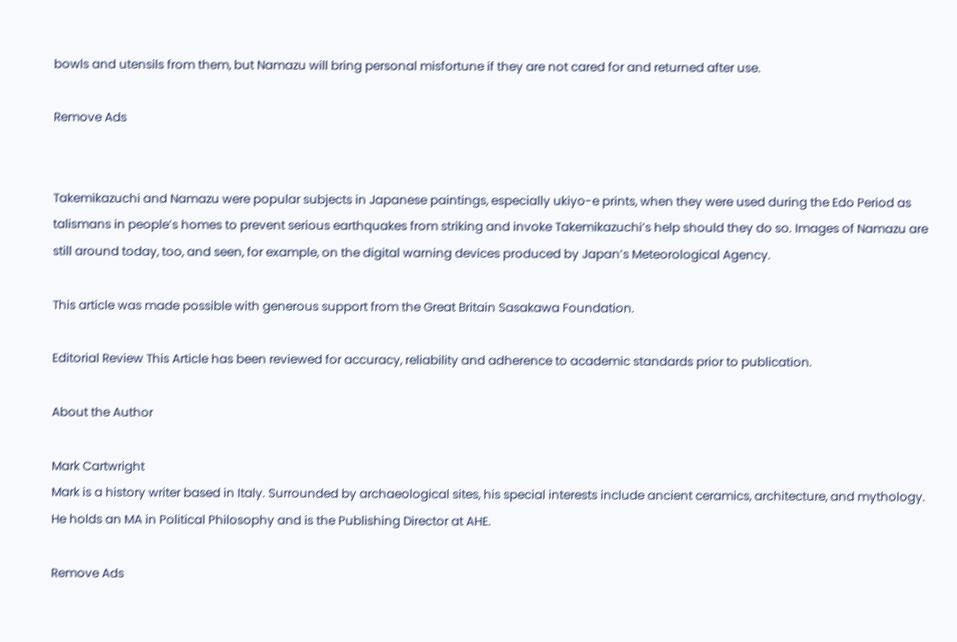bowls and utensils from them, but Namazu will bring personal misfortune if they are not cared for and returned after use.

Remove Ads


Takemikazuchi and Namazu were popular subjects in Japanese paintings, especially ukiyo-e prints, when they were used during the Edo Period as talismans in people’s homes to prevent serious earthquakes from striking and invoke Takemikazuchi’s help should they do so. Images of Namazu are still around today, too, and seen, for example, on the digital warning devices produced by Japan’s Meteorological Agency.

This article was made possible with generous support from the Great Britain Sasakawa Foundation.

Editorial Review This Article has been reviewed for accuracy, reliability and adherence to academic standards prior to publication.

About the Author

Mark Cartwright
Mark is a history writer based in Italy. Surrounded by archaeological sites, his special interests include ancient ceramics, architecture, and mythology. He holds an MA in Political Philosophy and is the Publishing Director at AHE.

Remove Ads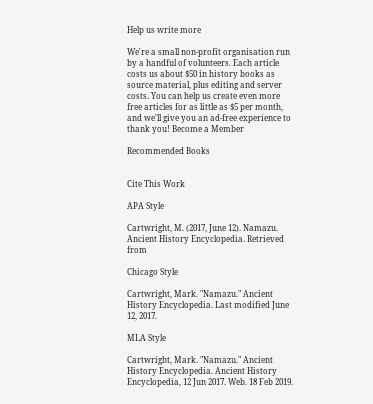Help us write more

We're a small non-profit organisation run by a handful of volunteers. Each article costs us about $50 in history books as source material, plus editing and server costs. You can help us create even more free articles for as little as $5 per month, and we'll give you an ad-free experience to thank you! Become a Member

Recommended Books


Cite This Work

APA Style

Cartwright, M. (2017, June 12). Namazu. Ancient History Encyclopedia. Retrieved from

Chicago Style

Cartwright, Mark. "Namazu." Ancient History Encyclopedia. Last modified June 12, 2017.

MLA Style

Cartwright, Mark. "Namazu." Ancient History Encyclopedia. Ancient History Encyclopedia, 12 Jun 2017. Web. 18 Feb 2019.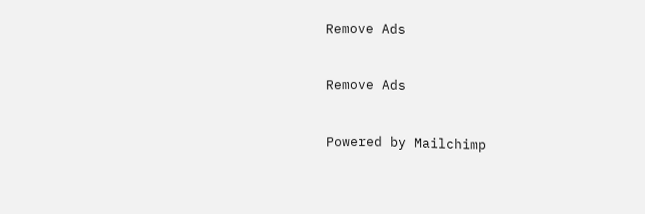Remove Ads


Remove Ads


Powered by Mailchimp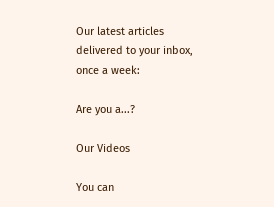Our latest articles delivered to your inbox, once a week:

Are you a...?

Our Videos

You can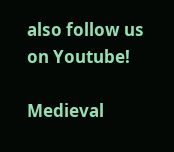also follow us on Youtube!

Medieval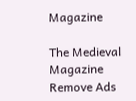Magazine

The Medieval Magazine
Remove Ads